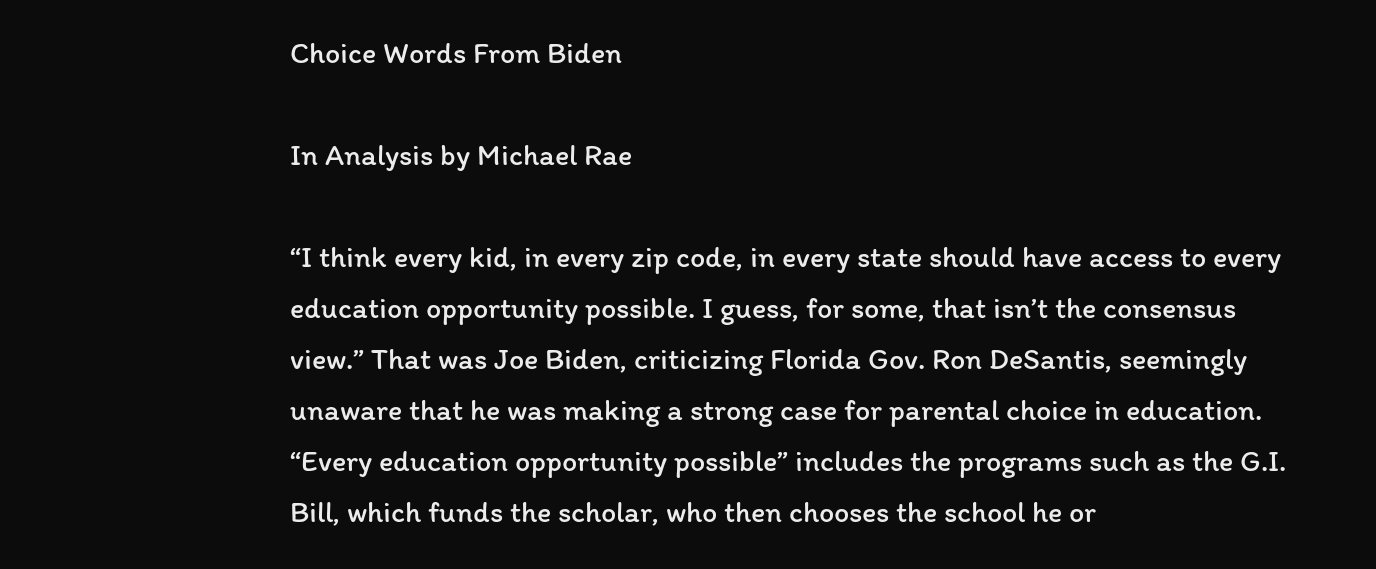Choice Words From Biden

In Analysis by Michael Rae

“I think every kid, in every zip code, in every state should have access to every education opportunity possible. I guess, for some, that isn’t the consensus view.” That was Joe Biden, criticizing Florida Gov. Ron DeSantis, seemingly unaware that he was making a strong case for parental choice in education.
“Every education opportunity possible” includes the programs such as the G.I. Bill, which funds the scholar, who then chooses the school he or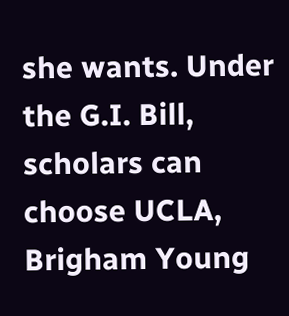she wants. Under the G.I. Bill, scholars can choose UCLA, Brigham Young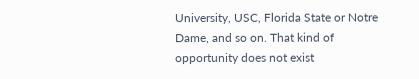University, USC, Florida State or Notre Dame, and so on. That kind of opportunity does not exist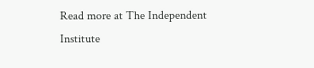Read more at The Independent Institute